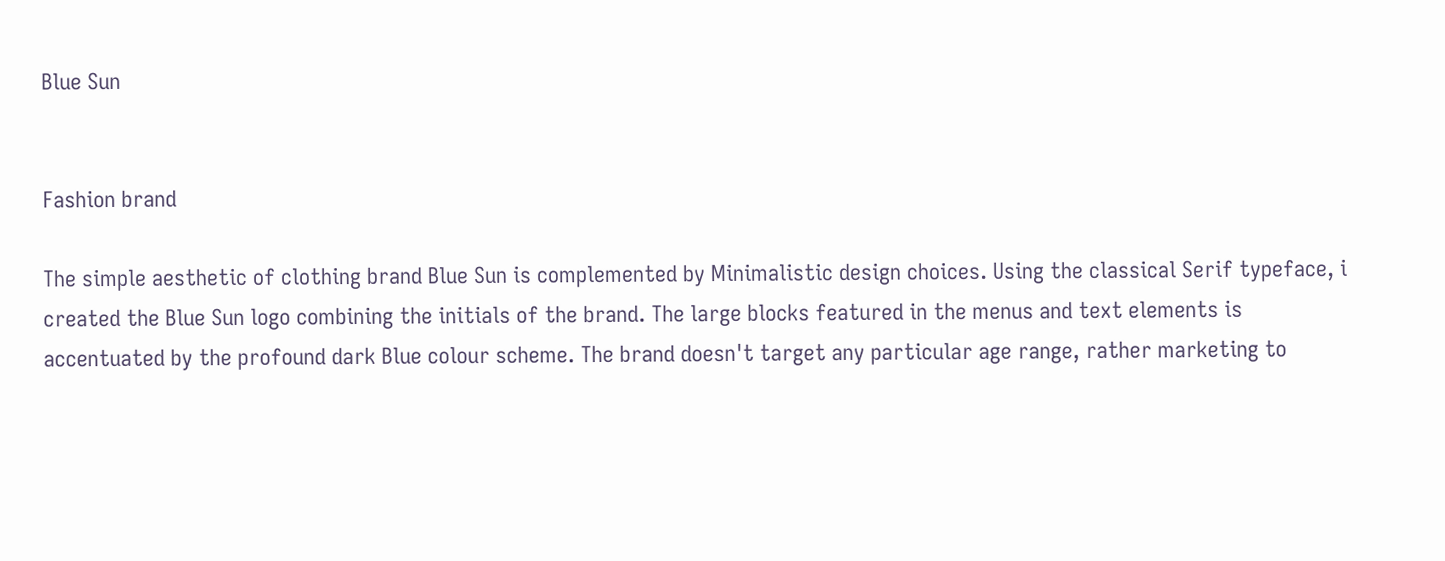Blue Sun


Fashion brand

The simple aesthetic of clothing brand Blue Sun is complemented by Minimalistic design choices. Using the classical Serif typeface, i created the Blue Sun logo combining the initials of the brand. The large blocks featured in the menus and text elements is accentuated by the profound dark Blue colour scheme. The brand doesn't target any particular age range, rather marketing to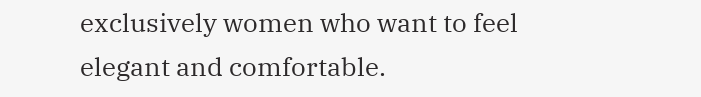exclusively women who want to feel elegant and comfortable.